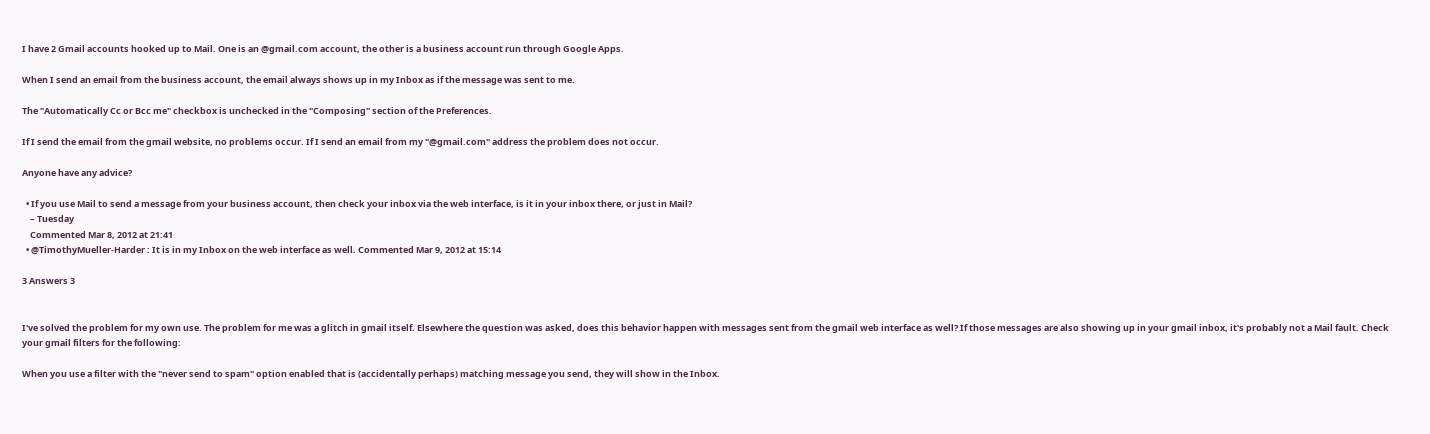I have 2 Gmail accounts hooked up to Mail. One is an @gmail.com account, the other is a business account run through Google Apps.

When I send an email from the business account, the email always shows up in my Inbox as if the message was sent to me.

The "Automatically Cc or Bcc me" checkbox is unchecked in the "Composing" section of the Preferences.

If I send the email from the gmail website, no problems occur. If I send an email from my "@gmail.com" address the problem does not occur.

Anyone have any advice?

  • If you use Mail to send a message from your business account, then check your inbox via the web interface, is it in your inbox there, or just in Mail?
    – Tuesday
    Commented Mar 8, 2012 at 21:41
  • @TimothyMueller-Harder : It is in my Inbox on the web interface as well. Commented Mar 9, 2012 at 15:14

3 Answers 3


I've solved the problem for my own use. The problem for me was a glitch in gmail itself. Elsewhere the question was asked, does this behavior happen with messages sent from the gmail web interface as well? If those messages are also showing up in your gmail inbox, it's probably not a Mail fault. Check your gmail filters for the following:

When you use a filter with the "never send to spam" option enabled that is (accidentally perhaps) matching message you send, they will show in the Inbox.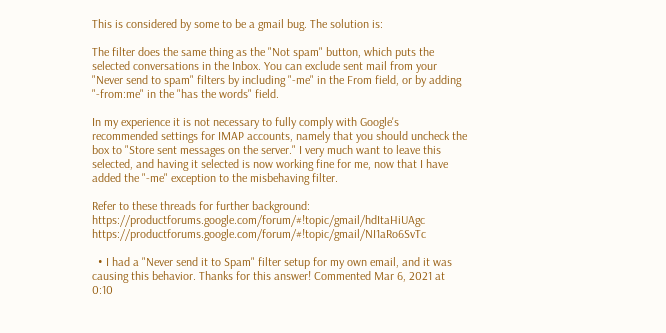This is considered by some to be a gmail bug. The solution is:

The filter does the same thing as the "Not spam" button, which puts the selected conversations in the Inbox. You can exclude sent mail from your "Never send to spam" filters by including "-me" in the From field, or by adding "-from:me" in the "has the words" field.

In my experience it is not necessary to fully comply with Google's recommended settings for IMAP accounts, namely that you should uncheck the box to "Store sent messages on the server." I very much want to leave this selected, and having it selected is now working fine for me, now that I have added the "-me" exception to the misbehaving filter.

Refer to these threads for further background: https://productforums.google.com/forum/#!topic/gmail/hdItaHiUAgc https://productforums.google.com/forum/#!topic/gmail/NI1aRo6SvTc

  • I had a "Never send it to Spam" filter setup for my own email, and it was causing this behavior. Thanks for this answer! Commented Mar 6, 2021 at 0:10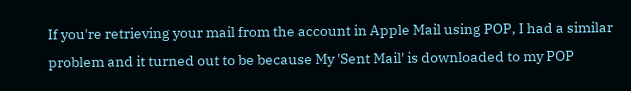If you're retrieving your mail from the account in Apple Mail using POP, I had a similar problem and it turned out to be because My 'Sent Mail' is downloaded to my POP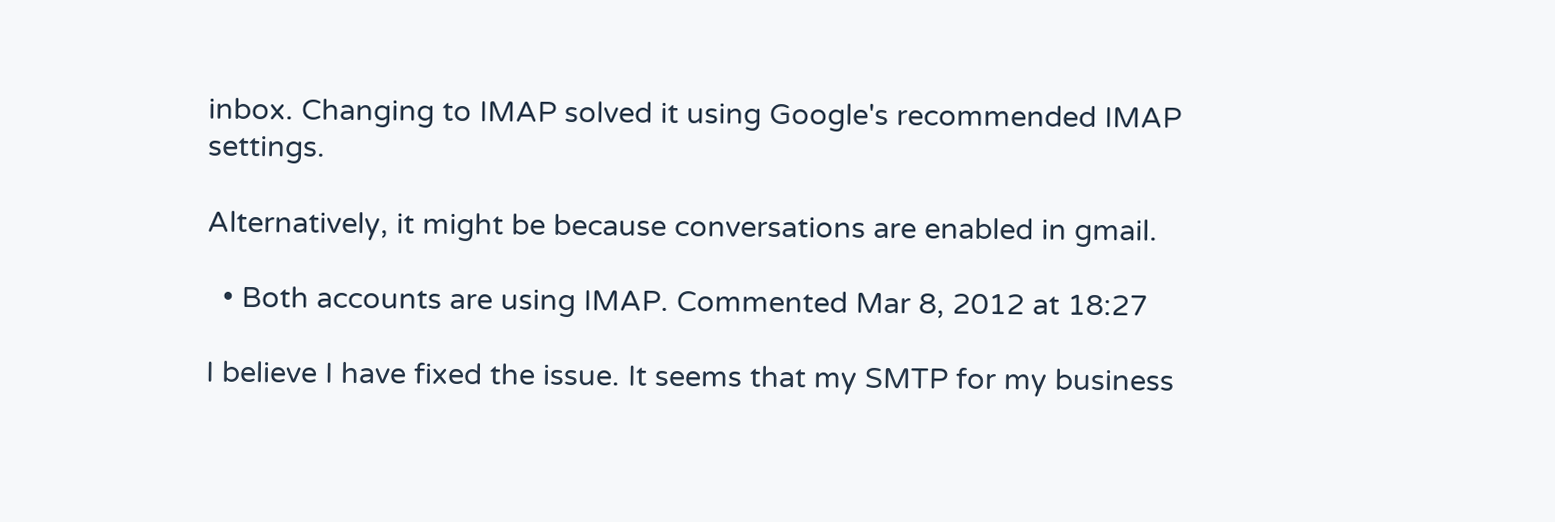inbox. Changing to IMAP solved it using Google's recommended IMAP settings.

Alternatively, it might be because conversations are enabled in gmail.

  • Both accounts are using IMAP. Commented Mar 8, 2012 at 18:27

I believe I have fixed the issue. It seems that my SMTP for my business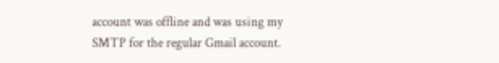account was offline and was using my SMTP for the regular Gmail account.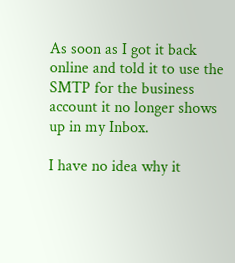As soon as I got it back online and told it to use the SMTP for the business account it no longer shows up in my Inbox.

I have no idea why it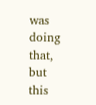was doing that, but this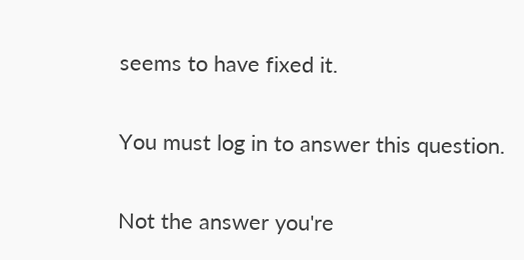seems to have fixed it.

You must log in to answer this question.

Not the answer you're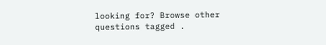looking for? Browse other questions tagged .